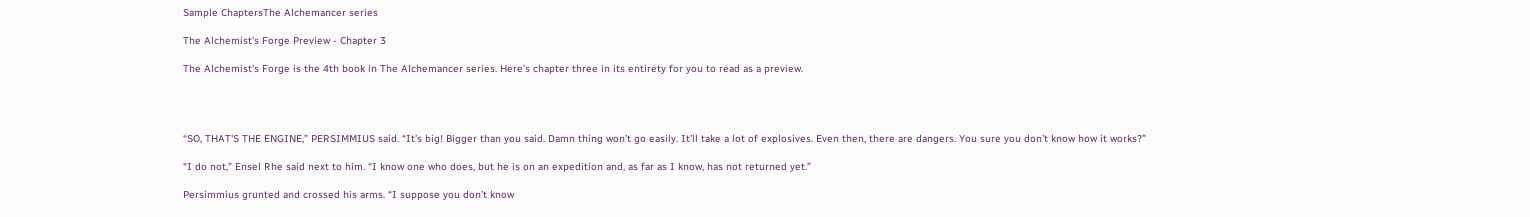Sample ChaptersThe Alchemancer series

The Alchemist's Forge Preview - Chapter 3

The Alchemist's Forge is the 4th book in The Alchemancer series. Here’s chapter three in its entirety for you to read as a preview.




“SO, THAT'S THE ENGINE,” PERSIMMIUS said. “It’s big! Bigger than you said. Damn thing won’t go easily. It’ll take a lot of explosives. Even then, there are dangers. You sure you don’t know how it works?”

“I do not,” Ensel Rhe said next to him. “I know one who does, but he is on an expedition and, as far as I know, has not returned yet.”

Persimmius grunted and crossed his arms. “I suppose you don’t know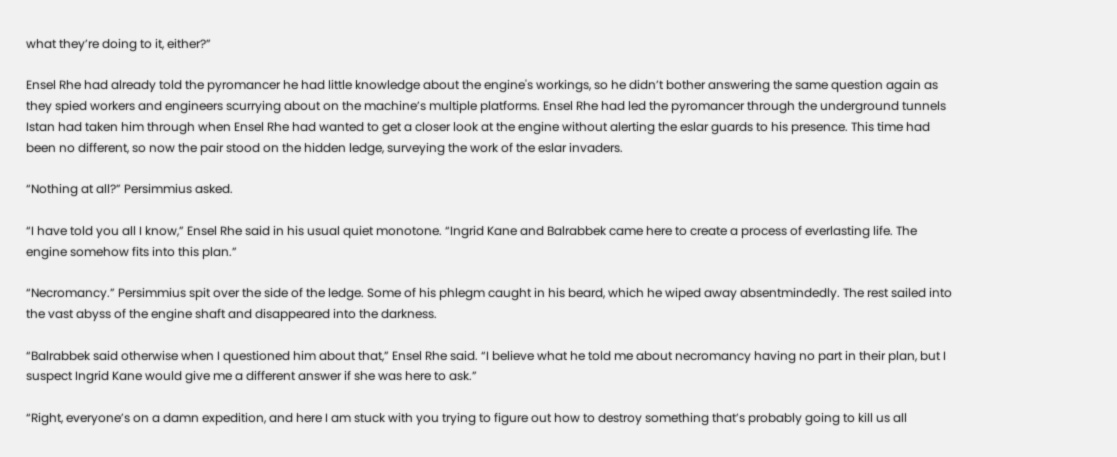what they’re doing to it, either?”

Ensel Rhe had already told the pyromancer he had little knowledge about the engine's workings, so he didn’t bother answering the same question again as they spied workers and engineers scurrying about on the machine’s multiple platforms. Ensel Rhe had led the pyromancer through the underground tunnels Istan had taken him through when Ensel Rhe had wanted to get a closer look at the engine without alerting the eslar guards to his presence. This time had been no different, so now the pair stood on the hidden ledge, surveying the work of the eslar invaders.

“Nothing at all?” Persimmius asked.

“I have told you all I know,” Ensel Rhe said in his usual quiet monotone. “Ingrid Kane and Balrabbek came here to create a process of everlasting life. The engine somehow fits into this plan.”

“Necromancy.” Persimmius spit over the side of the ledge. Some of his phlegm caught in his beard, which he wiped away absentmindedly. The rest sailed into the vast abyss of the engine shaft and disappeared into the darkness.

“Balrabbek said otherwise when I questioned him about that,” Ensel Rhe said. “I believe what he told me about necromancy having no part in their plan, but I suspect Ingrid Kane would give me a different answer if she was here to ask.”

“Right, everyone’s on a damn expedition, and here I am stuck with you trying to figure out how to destroy something that’s probably going to kill us all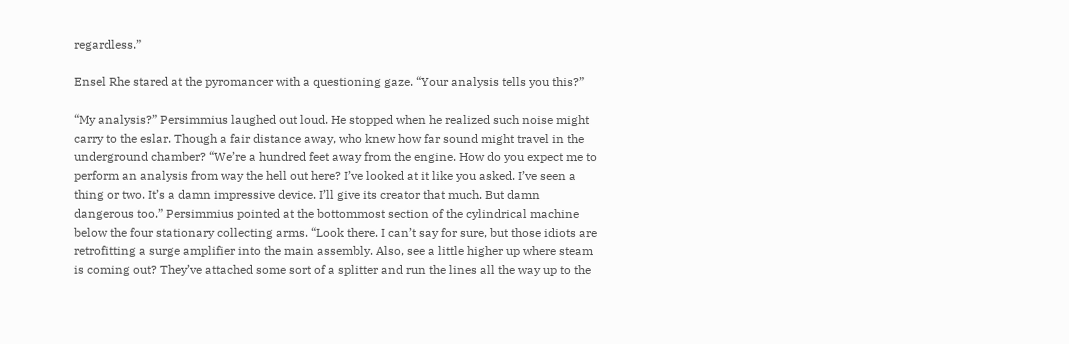regardless.”

Ensel Rhe stared at the pyromancer with a questioning gaze. “Your analysis tells you this?”

“My analysis?” Persimmius laughed out loud. He stopped when he realized such noise might carry to the eslar. Though a fair distance away, who knew how far sound might travel in the underground chamber? “We’re a hundred feet away from the engine. How do you expect me to perform an analysis from way the hell out here? I’ve looked at it like you asked. I’ve seen a thing or two. It’s a damn impressive device. I’ll give its creator that much. But damn dangerous too.” Persimmius pointed at the bottommost section of the cylindrical machine below the four stationary collecting arms. “Look there. I can’t say for sure, but those idiots are retrofitting a surge amplifier into the main assembly. Also, see a little higher up where steam is coming out? They’ve attached some sort of a splitter and run the lines all the way up to the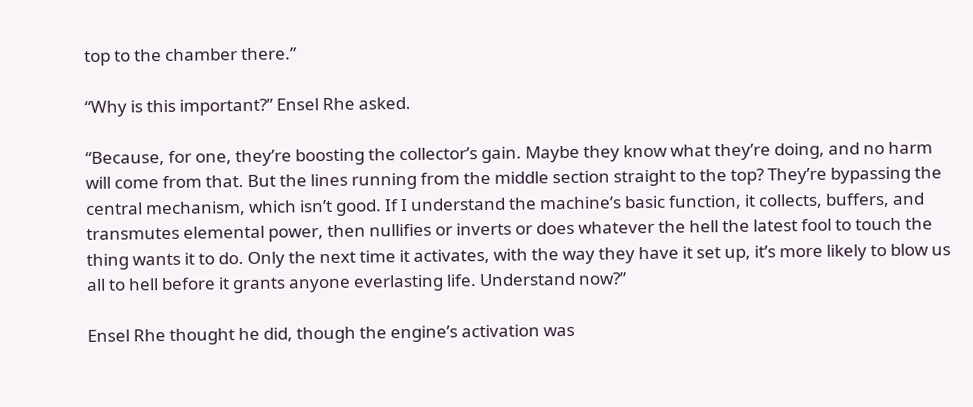top to the chamber there.”

“Why is this important?” Ensel Rhe asked.

“Because, for one, they’re boosting the collector’s gain. Maybe they know what they’re doing, and no harm will come from that. But the lines running from the middle section straight to the top? They’re bypassing the central mechanism, which isn’t good. If I understand the machine’s basic function, it collects, buffers, and transmutes elemental power, then nullifies or inverts or does whatever the hell the latest fool to touch the thing wants it to do. Only the next time it activates, with the way they have it set up, it’s more likely to blow us all to hell before it grants anyone everlasting life. Understand now?”

Ensel Rhe thought he did, though the engine’s activation was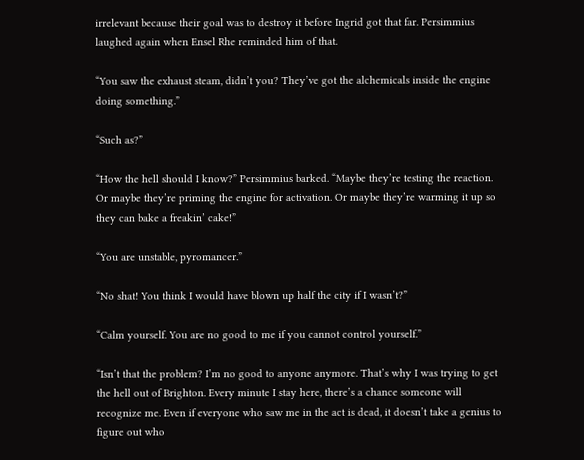irrelevant because their goal was to destroy it before Ingrid got that far. Persimmius laughed again when Ensel Rhe reminded him of that.

“You saw the exhaust steam, didn’t you? They’ve got the alchemicals inside the engine doing something.”

“Such as?”

“How the hell should I know?” Persimmius barked. “Maybe they’re testing the reaction. Or maybe they’re priming the engine for activation. Or maybe they’re warming it up so they can bake a freakin’ cake!”

“You are unstable, pyromancer.”

“No shat! You think I would have blown up half the city if I wasn’t?”

“Calm yourself. You are no good to me if you cannot control yourself.”

“Isn’t that the problem? I’m no good to anyone anymore. That’s why I was trying to get the hell out of Brighton. Every minute I stay here, there’s a chance someone will recognize me. Even if everyone who saw me in the act is dead, it doesn’t take a genius to figure out who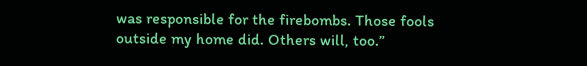was responsible for the firebombs. Those fools outside my home did. Others will, too.”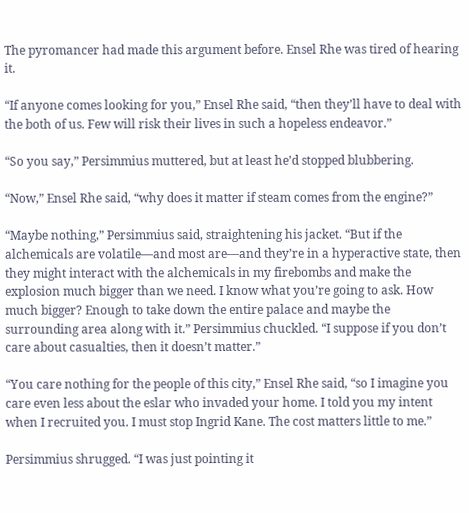The pyromancer had made this argument before. Ensel Rhe was tired of hearing it.

“If anyone comes looking for you,” Ensel Rhe said, “then they’ll have to deal with the both of us. Few will risk their lives in such a hopeless endeavor.”

“So you say,” Persimmius muttered, but at least he’d stopped blubbering.

“Now,” Ensel Rhe said, “why does it matter if steam comes from the engine?”

“Maybe nothing,” Persimmius said, straightening his jacket. “But if the alchemicals are volatile—and most are—and they’re in a hyperactive state, then they might interact with the alchemicals in my firebombs and make the explosion much bigger than we need. I know what you’re going to ask. How much bigger? Enough to take down the entire palace and maybe the surrounding area along with it.” Persimmius chuckled. “I suppose if you don’t care about casualties, then it doesn’t matter.”

“You care nothing for the people of this city,” Ensel Rhe said, “so I imagine you care even less about the eslar who invaded your home. I told you my intent when I recruited you. I must stop Ingrid Kane. The cost matters little to me.”

Persimmius shrugged. “I was just pointing it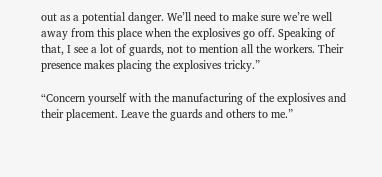out as a potential danger. We’ll need to make sure we’re well away from this place when the explosives go off. Speaking of that, I see a lot of guards, not to mention all the workers. Their presence makes placing the explosives tricky.”

“Concern yourself with the manufacturing of the explosives and their placement. Leave the guards and others to me.”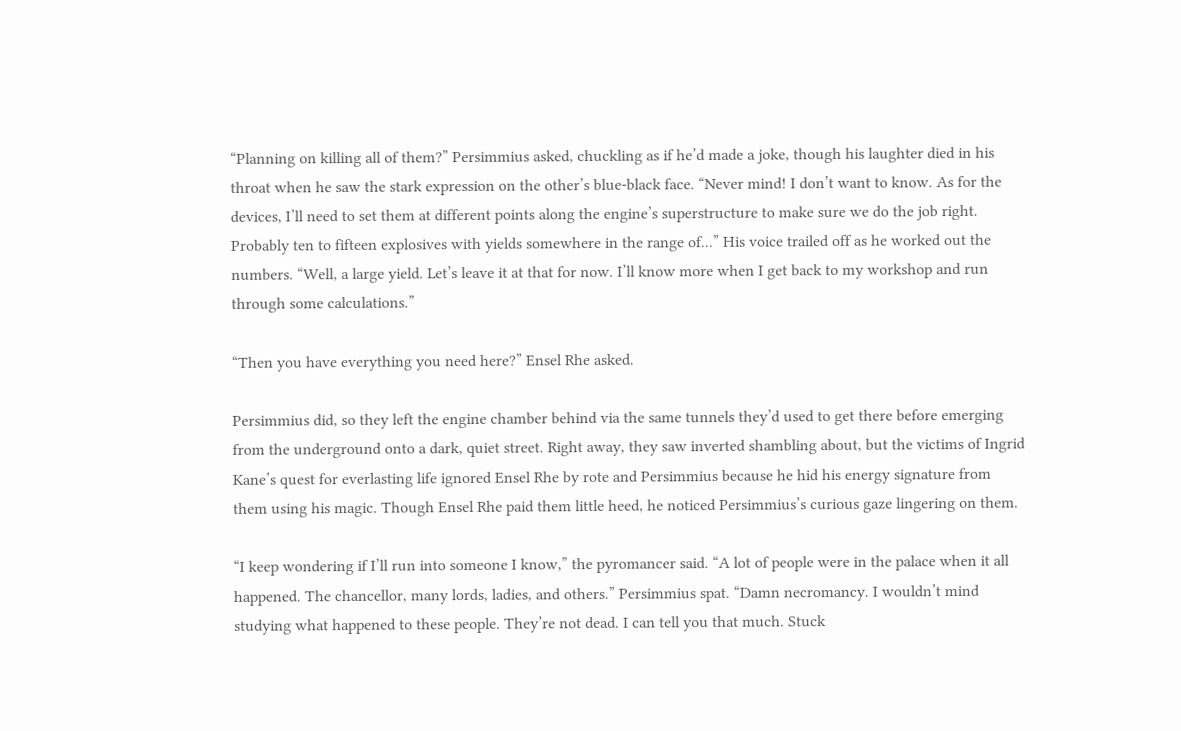“Planning on killing all of them?” Persimmius asked, chuckling as if he’d made a joke, though his laughter died in his throat when he saw the stark expression on the other’s blue-black face. “Never mind! I don’t want to know. As for the devices, I’ll need to set them at different points along the engine’s superstructure to make sure we do the job right. Probably ten to fifteen explosives with yields somewhere in the range of...” His voice trailed off as he worked out the numbers. “Well, a large yield. Let’s leave it at that for now. I’ll know more when I get back to my workshop and run through some calculations.”

“Then you have everything you need here?” Ensel Rhe asked.

Persimmius did, so they left the engine chamber behind via the same tunnels they’d used to get there before emerging from the underground onto a dark, quiet street. Right away, they saw inverted shambling about, but the victims of Ingrid Kane’s quest for everlasting life ignored Ensel Rhe by rote and Persimmius because he hid his energy signature from them using his magic. Though Ensel Rhe paid them little heed, he noticed Persimmius’s curious gaze lingering on them.

“I keep wondering if I’ll run into someone I know,” the pyromancer said. “A lot of people were in the palace when it all happened. The chancellor, many lords, ladies, and others.” Persimmius spat. “Damn necromancy. I wouldn’t mind studying what happened to these people. They’re not dead. I can tell you that much. Stuck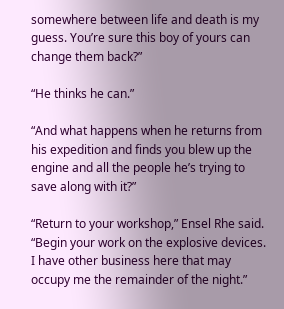somewhere between life and death is my guess. You’re sure this boy of yours can change them back?”

“He thinks he can.”

“And what happens when he returns from his expedition and finds you blew up the engine and all the people he’s trying to save along with it?”

“Return to your workshop,” Ensel Rhe said. “Begin your work on the explosive devices. I have other business here that may occupy me the remainder of the night.”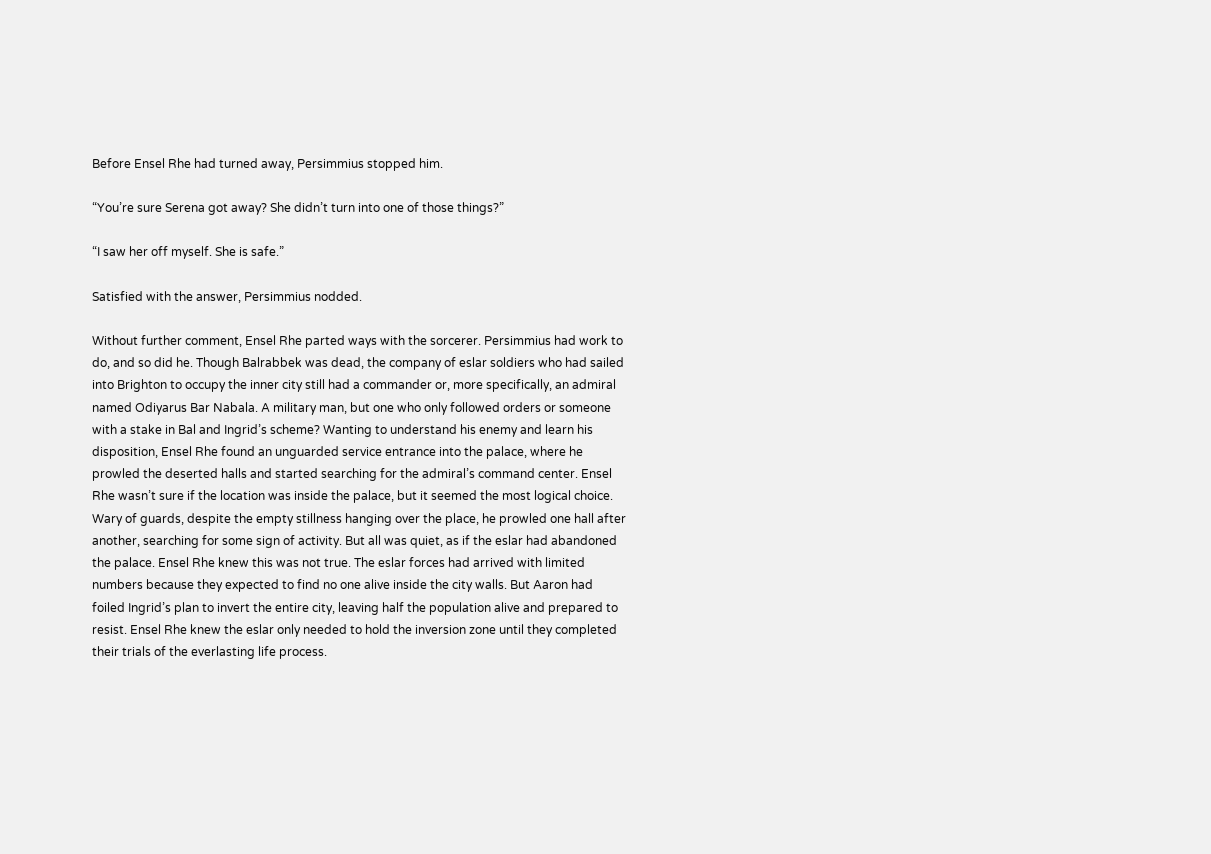Before Ensel Rhe had turned away, Persimmius stopped him.

“You’re sure Serena got away? She didn’t turn into one of those things?”

“I saw her off myself. She is safe.”

Satisfied with the answer, Persimmius nodded.

Without further comment, Ensel Rhe parted ways with the sorcerer. Persimmius had work to do, and so did he. Though Balrabbek was dead, the company of eslar soldiers who had sailed into Brighton to occupy the inner city still had a commander or, more specifically, an admiral named Odiyarus Bar Nabala. A military man, but one who only followed orders or someone with a stake in Bal and Ingrid’s scheme? Wanting to understand his enemy and learn his disposition, Ensel Rhe found an unguarded service entrance into the palace, where he prowled the deserted halls and started searching for the admiral’s command center. Ensel Rhe wasn’t sure if the location was inside the palace, but it seemed the most logical choice. Wary of guards, despite the empty stillness hanging over the place, he prowled one hall after another, searching for some sign of activity. But all was quiet, as if the eslar had abandoned the palace. Ensel Rhe knew this was not true. The eslar forces had arrived with limited numbers because they expected to find no one alive inside the city walls. But Aaron had foiled Ingrid’s plan to invert the entire city, leaving half the population alive and prepared to resist. Ensel Rhe knew the eslar only needed to hold the inversion zone until they completed their trials of the everlasting life process.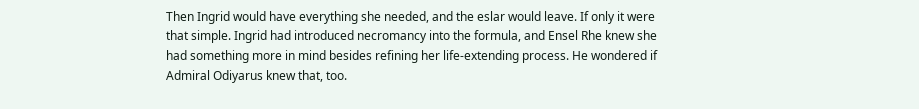Then Ingrid would have everything she needed, and the eslar would leave. If only it were that simple. Ingrid had introduced necromancy into the formula, and Ensel Rhe knew she had something more in mind besides refining her life-extending process. He wondered if Admiral Odiyarus knew that, too.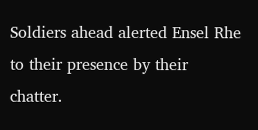Soldiers ahead alerted Ensel Rhe to their presence by their chatter.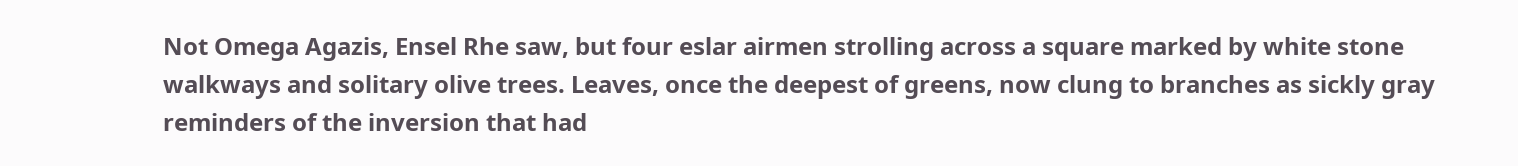Not Omega Agazis, Ensel Rhe saw, but four eslar airmen strolling across a square marked by white stone walkways and solitary olive trees. Leaves, once the deepest of greens, now clung to branches as sickly gray reminders of the inversion that had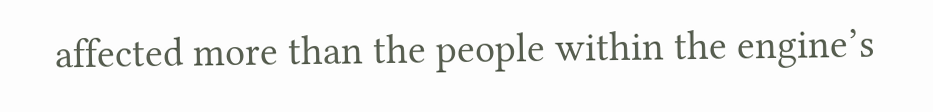affected more than the people within the engine’s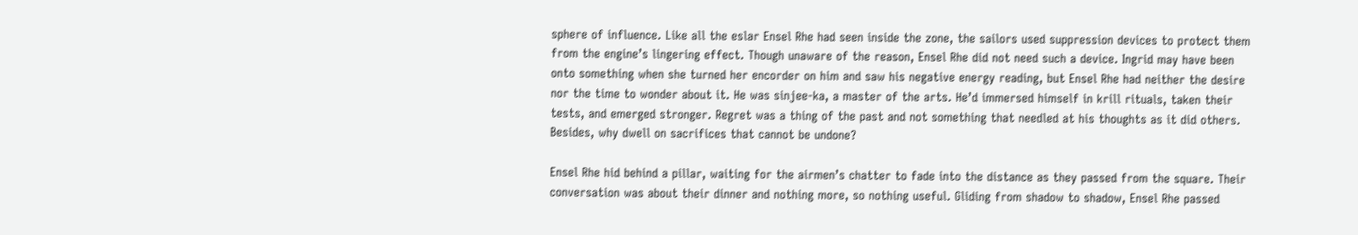sphere of influence. Like all the eslar Ensel Rhe had seen inside the zone, the sailors used suppression devices to protect them from the engine’s lingering effect. Though unaware of the reason, Ensel Rhe did not need such a device. Ingrid may have been onto something when she turned her encorder on him and saw his negative energy reading, but Ensel Rhe had neither the desire nor the time to wonder about it. He was sinjee-ka, a master of the arts. He’d immersed himself in krill rituals, taken their tests, and emerged stronger. Regret was a thing of the past and not something that needled at his thoughts as it did others. Besides, why dwell on sacrifices that cannot be undone?

Ensel Rhe hid behind a pillar, waiting for the airmen’s chatter to fade into the distance as they passed from the square. Their conversation was about their dinner and nothing more, so nothing useful. Gliding from shadow to shadow, Ensel Rhe passed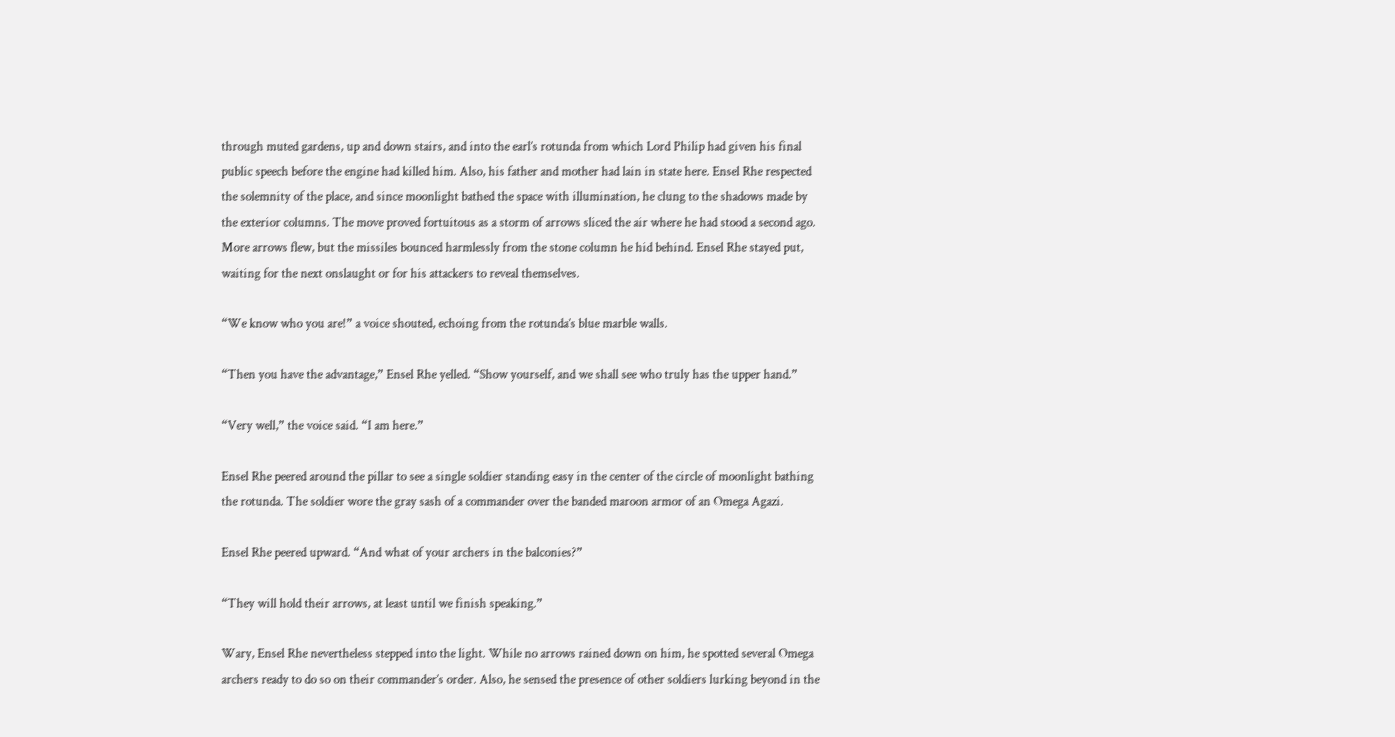through muted gardens, up and down stairs, and into the earl’s rotunda from which Lord Philip had given his final public speech before the engine had killed him. Also, his father and mother had lain in state here. Ensel Rhe respected the solemnity of the place, and since moonlight bathed the space with illumination, he clung to the shadows made by the exterior columns. The move proved fortuitous as a storm of arrows sliced the air where he had stood a second ago. More arrows flew, but the missiles bounced harmlessly from the stone column he hid behind. Ensel Rhe stayed put, waiting for the next onslaught or for his attackers to reveal themselves.

“We know who you are!” a voice shouted, echoing from the rotunda’s blue marble walls.

“Then you have the advantage,” Ensel Rhe yelled. “Show yourself, and we shall see who truly has the upper hand.”

“Very well,” the voice said. “I am here.”

Ensel Rhe peered around the pillar to see a single soldier standing easy in the center of the circle of moonlight bathing the rotunda. The soldier wore the gray sash of a commander over the banded maroon armor of an Omega Agazi.

Ensel Rhe peered upward. “And what of your archers in the balconies?”

“They will hold their arrows, at least until we finish speaking.”

Wary, Ensel Rhe nevertheless stepped into the light. While no arrows rained down on him, he spotted several Omega archers ready to do so on their commander’s order. Also, he sensed the presence of other soldiers lurking beyond in the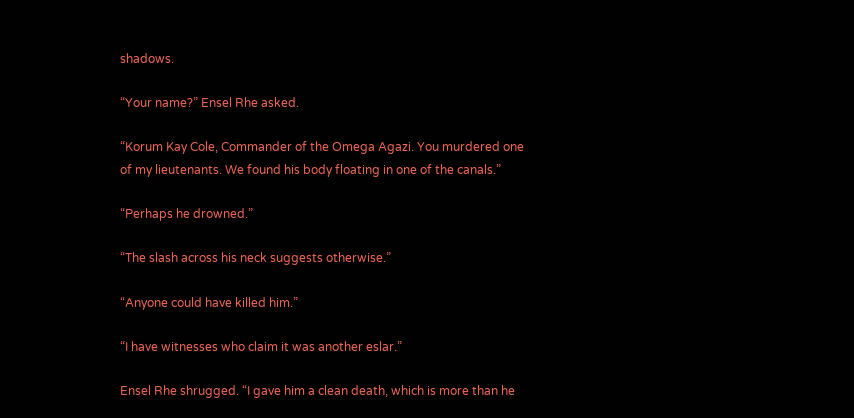shadows.

“Your name?” Ensel Rhe asked.

“Korum Kay Cole, Commander of the Omega Agazi. You murdered one of my lieutenants. We found his body floating in one of the canals.”

“Perhaps he drowned.”

“The slash across his neck suggests otherwise.”

“Anyone could have killed him.”

“I have witnesses who claim it was another eslar.”

Ensel Rhe shrugged. “I gave him a clean death, which is more than he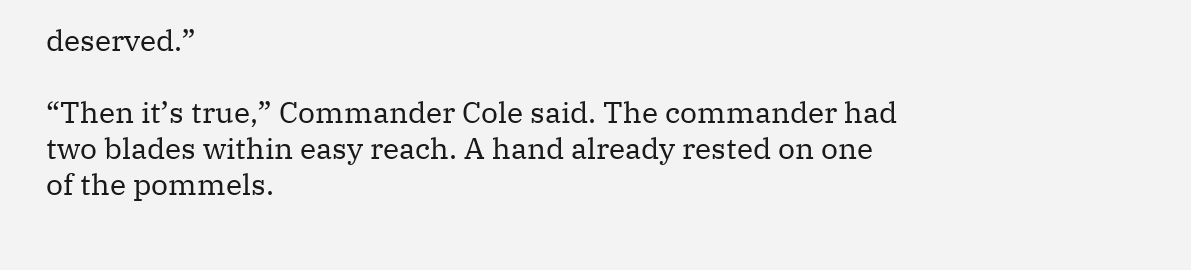deserved.”

“Then it’s true,” Commander Cole said. The commander had two blades within easy reach. A hand already rested on one of the pommels.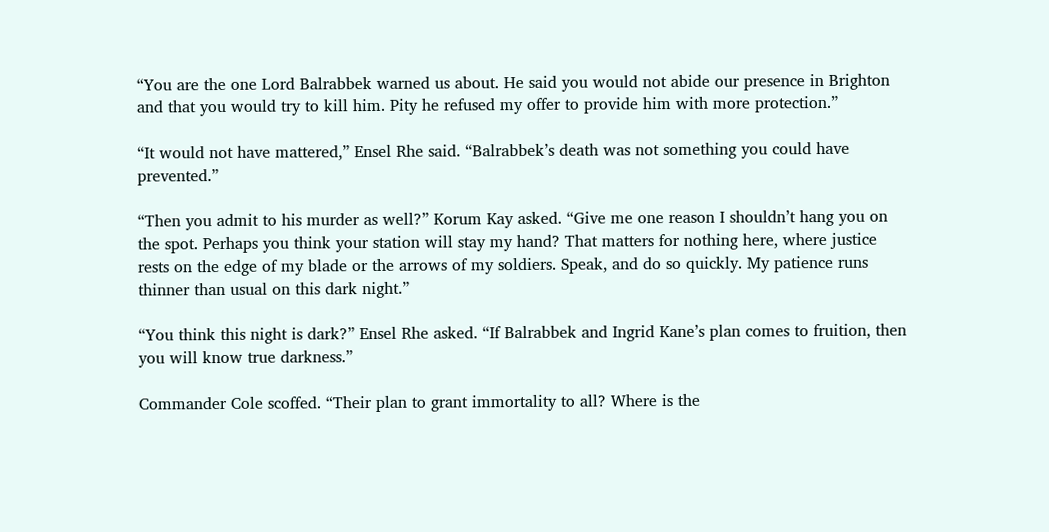“You are the one Lord Balrabbek warned us about. He said you would not abide our presence in Brighton and that you would try to kill him. Pity he refused my offer to provide him with more protection.”

“It would not have mattered,” Ensel Rhe said. “Balrabbek’s death was not something you could have prevented.”

“Then you admit to his murder as well?” Korum Kay asked. “Give me one reason I shouldn’t hang you on the spot. Perhaps you think your station will stay my hand? That matters for nothing here, where justice rests on the edge of my blade or the arrows of my soldiers. Speak, and do so quickly. My patience runs thinner than usual on this dark night.”

“You think this night is dark?” Ensel Rhe asked. “If Balrabbek and Ingrid Kane’s plan comes to fruition, then you will know true darkness.”

Commander Cole scoffed. “Their plan to grant immortality to all? Where is the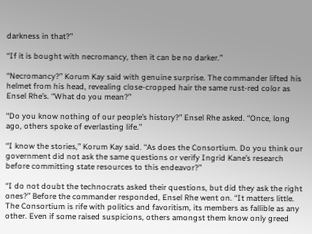darkness in that?”

“If it is bought with necromancy, then it can be no darker.”

“Necromancy?” Korum Kay said with genuine surprise. The commander lifted his helmet from his head, revealing close-cropped hair the same rust-red color as Ensel Rhe’s. “What do you mean?”

“Do you know nothing of our people’s history?” Ensel Rhe asked. “Once, long ago, others spoke of everlasting life.”

“I know the stories,” Korum Kay said. “As does the Consortium. Do you think our government did not ask the same questions or verify Ingrid Kane’s research before committing state resources to this endeavor?”

“I do not doubt the technocrats asked their questions, but did they ask the right ones?” Before the commander responded, Ensel Rhe went on. “It matters little. The Consortium is rife with politics and favoritism, its members as fallible as any other. Even if some raised suspicions, others amongst them know only greed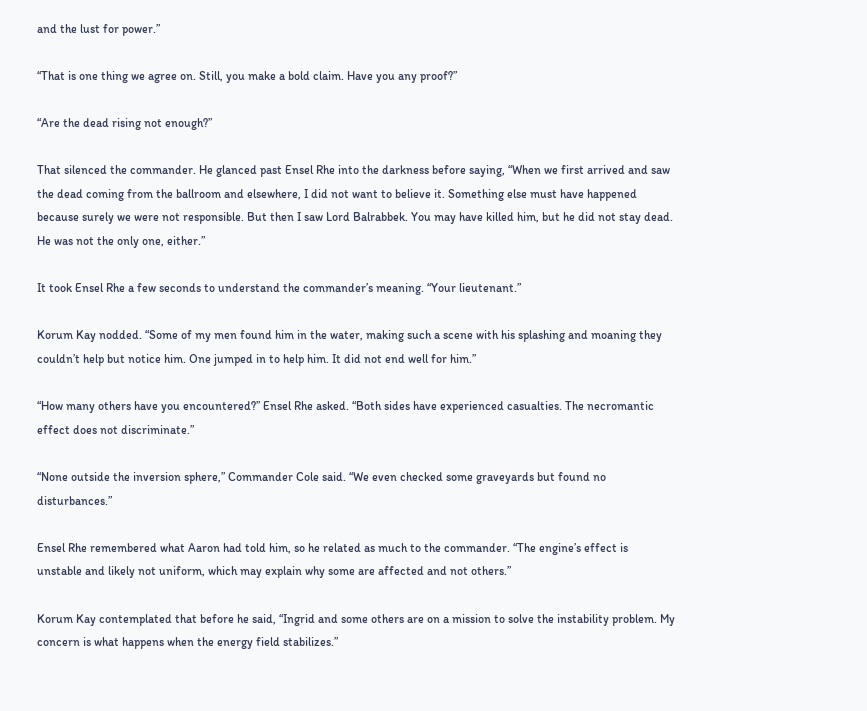and the lust for power.”

“That is one thing we agree on. Still, you make a bold claim. Have you any proof?”

“Are the dead rising not enough?”

That silenced the commander. He glanced past Ensel Rhe into the darkness before saying, “When we first arrived and saw the dead coming from the ballroom and elsewhere, I did not want to believe it. Something else must have happened because surely we were not responsible. But then I saw Lord Balrabbek. You may have killed him, but he did not stay dead. He was not the only one, either.”

It took Ensel Rhe a few seconds to understand the commander’s meaning. “Your lieutenant.”

Korum Kay nodded. “Some of my men found him in the water, making such a scene with his splashing and moaning they couldn’t help but notice him. One jumped in to help him. It did not end well for him.”

“How many others have you encountered?” Ensel Rhe asked. “Both sides have experienced casualties. The necromantic effect does not discriminate.”

“None outside the inversion sphere,” Commander Cole said. “We even checked some graveyards but found no disturbances.”

Ensel Rhe remembered what Aaron had told him, so he related as much to the commander. “The engine’s effect is unstable and likely not uniform, which may explain why some are affected and not others.”

Korum Kay contemplated that before he said, “Ingrid and some others are on a mission to solve the instability problem. My concern is what happens when the energy field stabilizes.”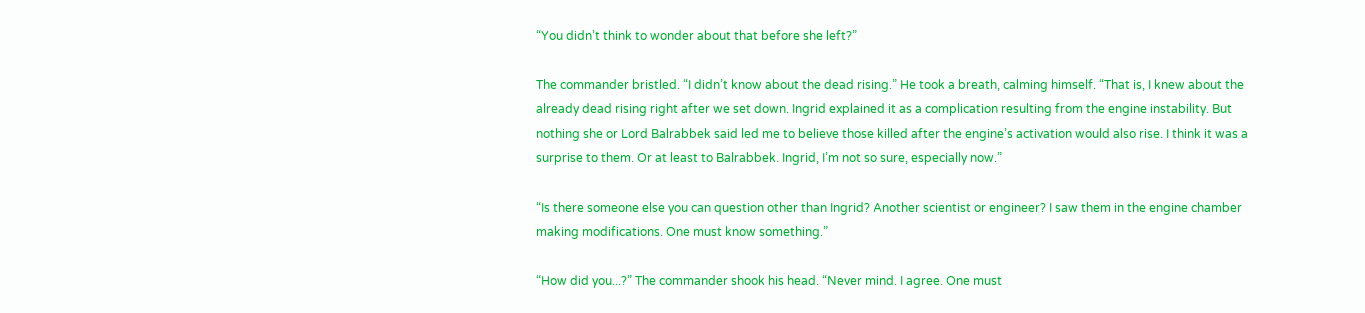“You didn’t think to wonder about that before she left?”

The commander bristled. “I didn’t know about the dead rising.” He took a breath, calming himself. “That is, I knew about the already dead rising right after we set down. Ingrid explained it as a complication resulting from the engine instability. But nothing she or Lord Balrabbek said led me to believe those killed after the engine’s activation would also rise. I think it was a surprise to them. Or at least to Balrabbek. Ingrid, I’m not so sure, especially now.”

“Is there someone else you can question other than Ingrid? Another scientist or engineer? I saw them in the engine chamber making modifications. One must know something.”

“How did you...?” The commander shook his head. “Never mind. I agree. One must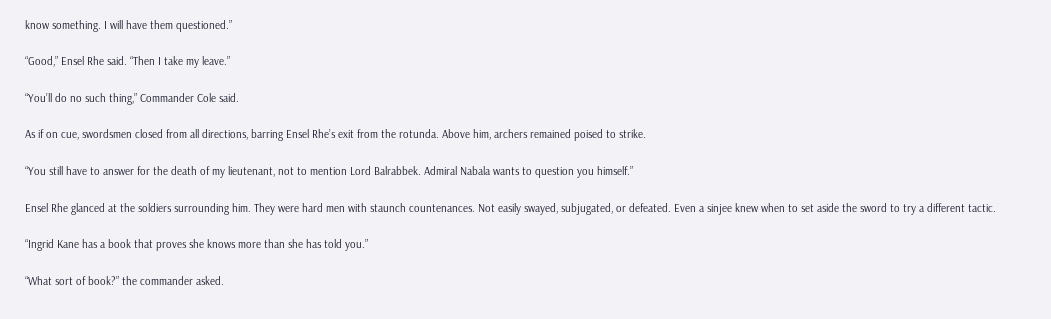know something. I will have them questioned.”

“Good,” Ensel Rhe said. “Then I take my leave.”

“You’ll do no such thing,” Commander Cole said.

As if on cue, swordsmen closed from all directions, barring Ensel Rhe’s exit from the rotunda. Above him, archers remained poised to strike.

“You still have to answer for the death of my lieutenant, not to mention Lord Balrabbek. Admiral Nabala wants to question you himself.”

Ensel Rhe glanced at the soldiers surrounding him. They were hard men with staunch countenances. Not easily swayed, subjugated, or defeated. Even a sinjee knew when to set aside the sword to try a different tactic.

“Ingrid Kane has a book that proves she knows more than she has told you.”

“What sort of book?” the commander asked.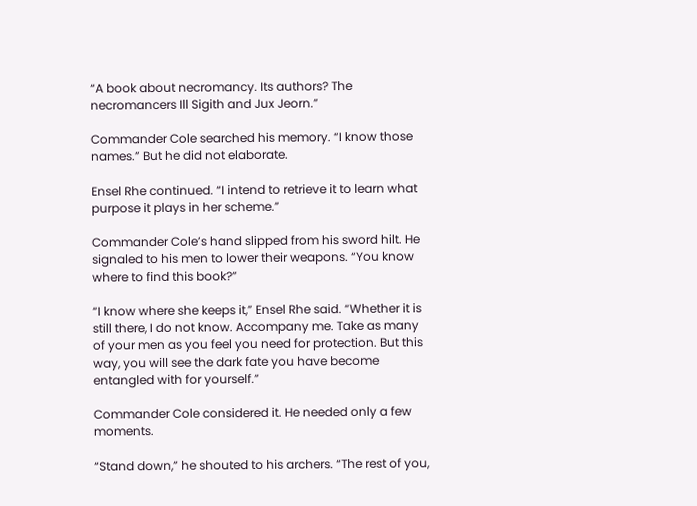“A book about necromancy. Its authors? The necromancers Ill Sigith and Jux Jeorn.”

Commander Cole searched his memory. “I know those names.” But he did not elaborate.

Ensel Rhe continued. “I intend to retrieve it to learn what purpose it plays in her scheme.”

Commander Cole’s hand slipped from his sword hilt. He signaled to his men to lower their weapons. “You know where to find this book?”

“I know where she keeps it,” Ensel Rhe said. “Whether it is still there, I do not know. Accompany me. Take as many of your men as you feel you need for protection. But this way, you will see the dark fate you have become entangled with for yourself.”

Commander Cole considered it. He needed only a few moments.

“Stand down,” he shouted to his archers. “The rest of you,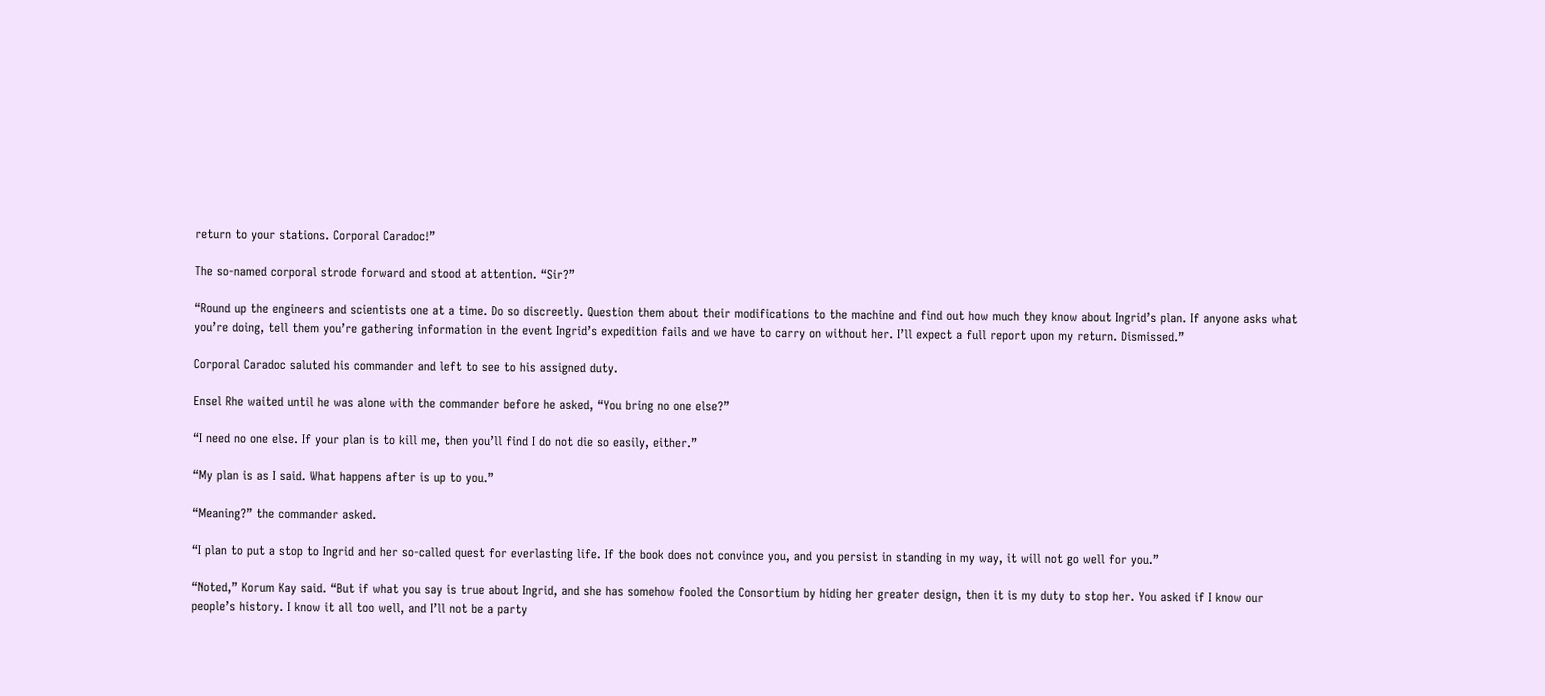return to your stations. Corporal Caradoc!”

The so-named corporal strode forward and stood at attention. “Sir?”

“Round up the engineers and scientists one at a time. Do so discreetly. Question them about their modifications to the machine and find out how much they know about Ingrid’s plan. If anyone asks what you’re doing, tell them you’re gathering information in the event Ingrid’s expedition fails and we have to carry on without her. I’ll expect a full report upon my return. Dismissed.”

Corporal Caradoc saluted his commander and left to see to his assigned duty.

Ensel Rhe waited until he was alone with the commander before he asked, “You bring no one else?”

“I need no one else. If your plan is to kill me, then you’ll find I do not die so easily, either.”

“My plan is as I said. What happens after is up to you.”

“Meaning?” the commander asked.

“I plan to put a stop to Ingrid and her so-called quest for everlasting life. If the book does not convince you, and you persist in standing in my way, it will not go well for you.”

“Noted,” Korum Kay said. “But if what you say is true about Ingrid, and she has somehow fooled the Consortium by hiding her greater design, then it is my duty to stop her. You asked if I know our people’s history. I know it all too well, and I’ll not be a party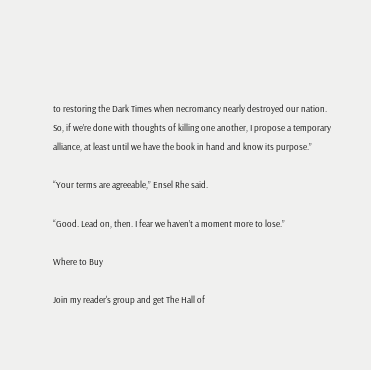to restoring the Dark Times when necromancy nearly destroyed our nation. So, if we’re done with thoughts of killing one another, I propose a temporary alliance, at least until we have the book in hand and know its purpose.”

“Your terms are agreeable,” Ensel Rhe said.

“Good. Lead on, then. I fear we haven’t a moment more to lose.”

Where to Buy

Join my reader's group and get The Hall of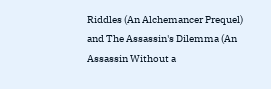Riddles (An Alchemancer Prequel) and The Assassin's Dilemma (An Assassin Without a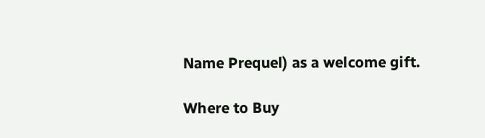Name Prequel) as a welcome gift.

Where to Buy